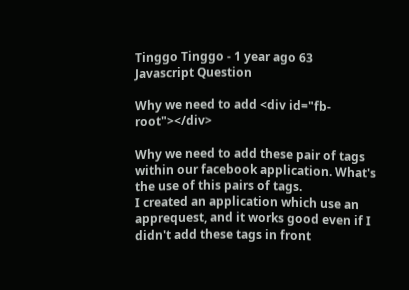Tinggo Tinggo - 1 year ago 63
Javascript Question

Why we need to add <div id="fb-root"></div>

Why we need to add these pair of tags within our facebook application. What's the use of this pairs of tags.
I created an application which use an apprequest, and it works good even if I didn't add these tags in front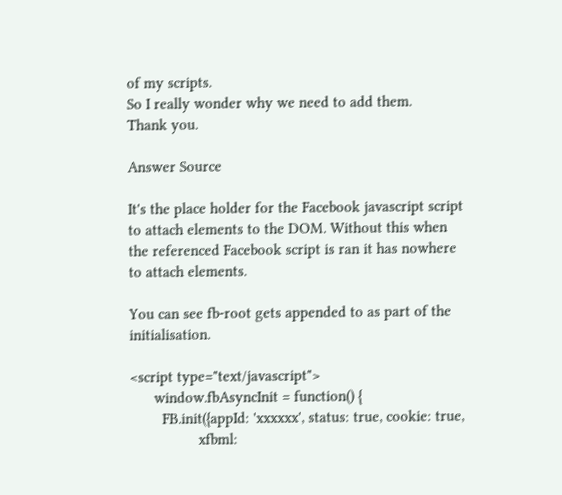of my scripts.
So I really wonder why we need to add them.
Thank you.

Answer Source

It's the place holder for the Facebook javascript script to attach elements to the DOM. Without this when the referenced Facebook script is ran it has nowhere to attach elements.

You can see fb-root gets appended to as part of the initialisation.

<script type="text/javascript">
      window.fbAsyncInit = function() {
        FB.init({appId: 'xxxxxx', status: true, cookie: true,
                 xfbml: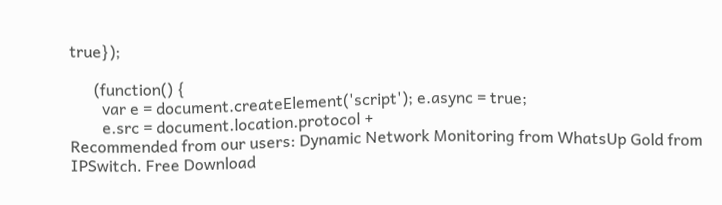true});

      (function() {
        var e = document.createElement('script'); e.async = true;
        e.src = document.location.protocol +
Recommended from our users: Dynamic Network Monitoring from WhatsUp Gold from IPSwitch. Free Download